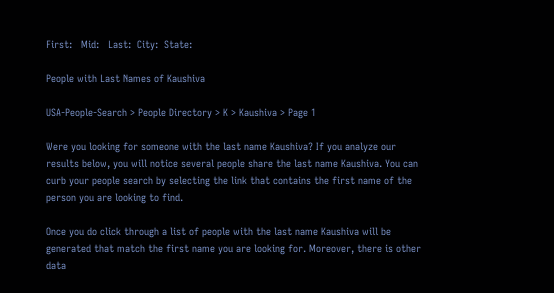First:   Mid:   Last:  City:  State:

People with Last Names of Kaushiva

USA-People-Search > People Directory > K > Kaushiva > Page 1

Were you looking for someone with the last name Kaushiva? If you analyze our results below, you will notice several people share the last name Kaushiva. You can curb your people search by selecting the link that contains the first name of the person you are looking to find.

Once you do click through a list of people with the last name Kaushiva will be generated that match the first name you are looking for. Moreover, there is other data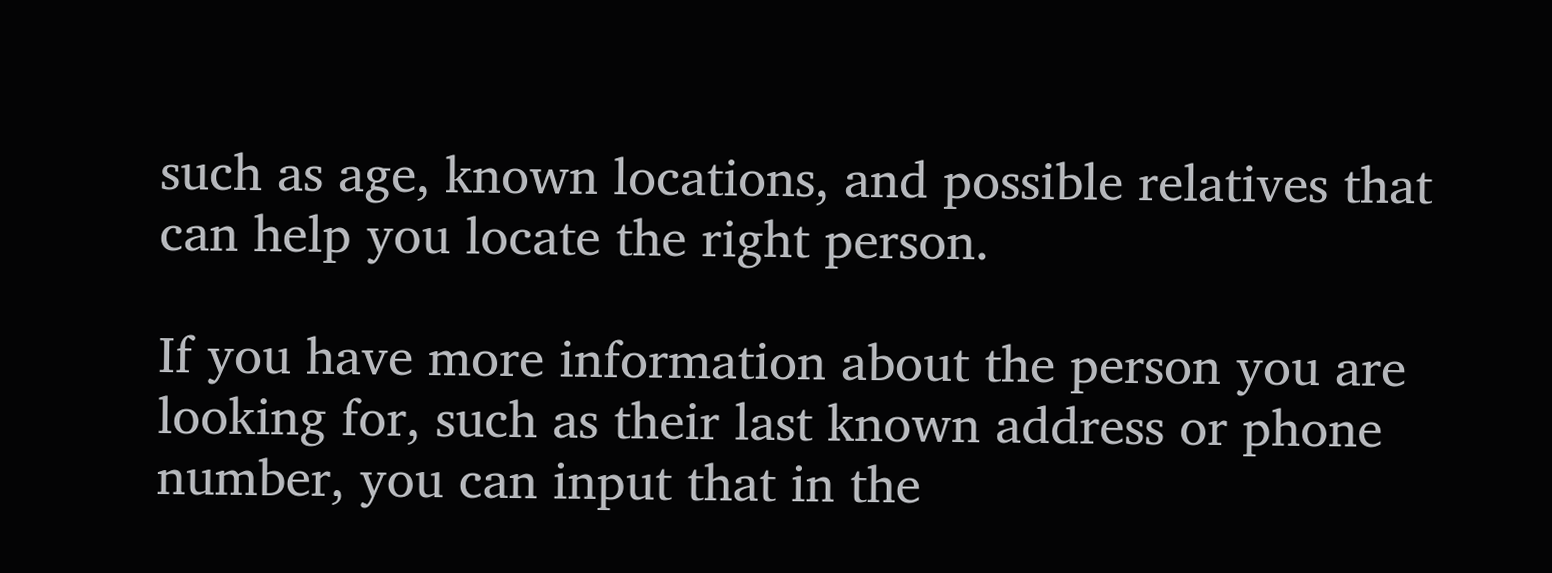such as age, known locations, and possible relatives that can help you locate the right person.

If you have more information about the person you are looking for, such as their last known address or phone number, you can input that in the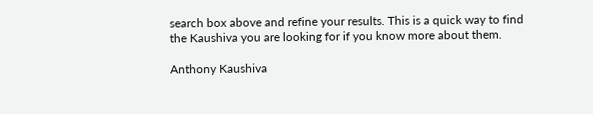search box above and refine your results. This is a quick way to find the Kaushiva you are looking for if you know more about them.

Anthony Kaushiva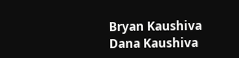Bryan Kaushiva
Dana Kaushiva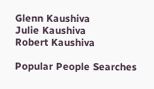Glenn Kaushiva
Julie Kaushiva
Robert Kaushiva

Popular People Searches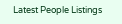Latest People Listings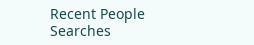Recent People Searches